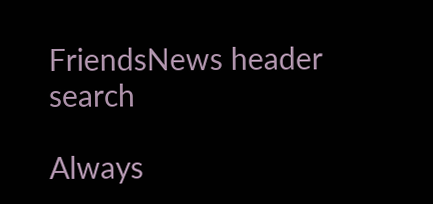FriendsNews header search

Always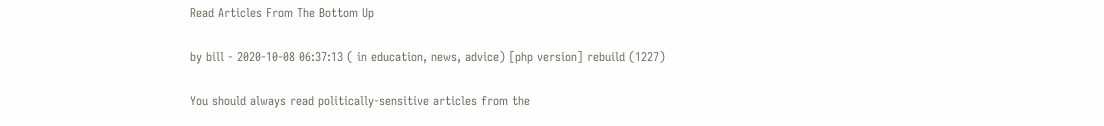Read Articles From The Bottom Up

by bill - 2020-10-08 06:37:13 ( in education, news, advice) [php version] rebuild (1227)

You should always read politically-sensitive articles from the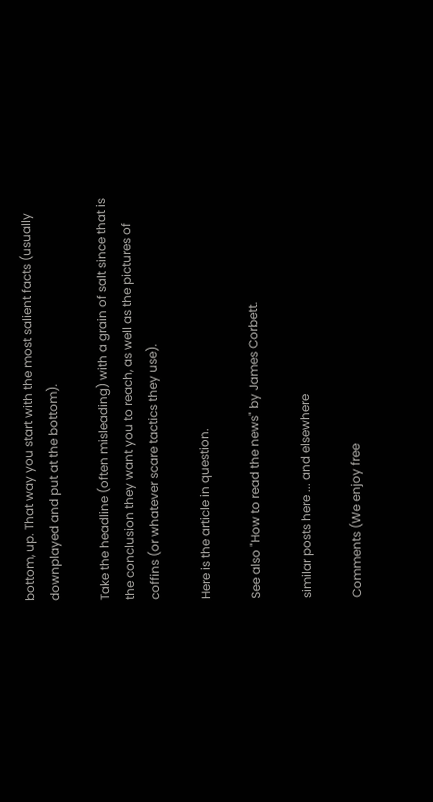bottom, up. That way you start with the most salient facts (usually downplayed and put at the bottom).

Take the headline (often misleading) with a grain of salt since that is the conclusion they want you to reach, as well as the pictures of coffins (or whatever scare tactics they use).

Here is the article in question.

See also "How to read the news" by James Corbett.

similar posts here ... and elsewhere

Comments (We enjoy free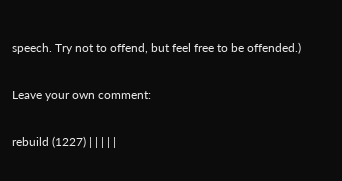speech. Try not to offend, but feel free to be offended.)

Leave your own comment:

rebuild (1227) | | | | |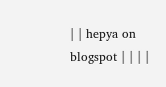| | hepya on blogspot | | | |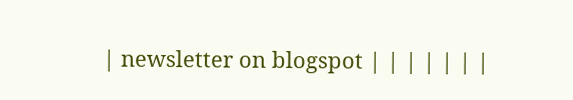| newsletter on blogspot | | | | | | |